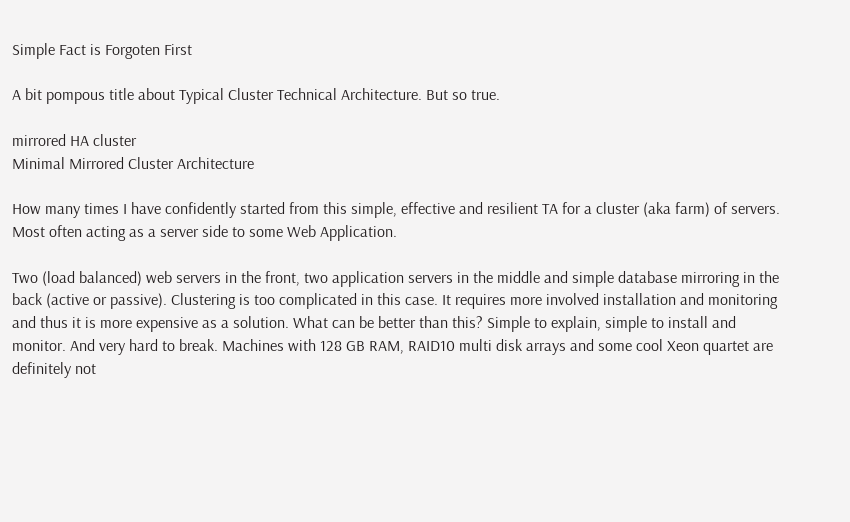Simple Fact is Forgoten First

A bit pompous title about Typical Cluster Technical Architecture. But so true.

mirrored HA cluster
Minimal Mirrored Cluster Architecture

How many times I have confidently started from this simple, effective and resilient TA for a cluster (aka farm) of servers. Most often acting as a server side to some Web Application.

Two (load balanced) web servers in the front, two application servers in the middle and simple database mirroring in the back (active or passive). Clustering is too complicated in this case. It requires more involved installation and monitoring and thus it is more expensive as a solution. What can be better than this? Simple to explain, simple to install and monitor. And very hard to break. Machines with 128 GB RAM, RAID10 multi disk arrays and some cool Xeon quartet are definitely not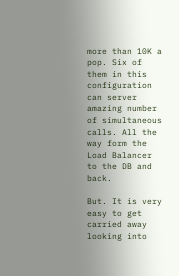more than 10K a pop. Six of them in this configuration can server amazing number of simultaneous calls. All the way form the Load Balancer to the DB and back.

But. It is very easy to get carried away looking into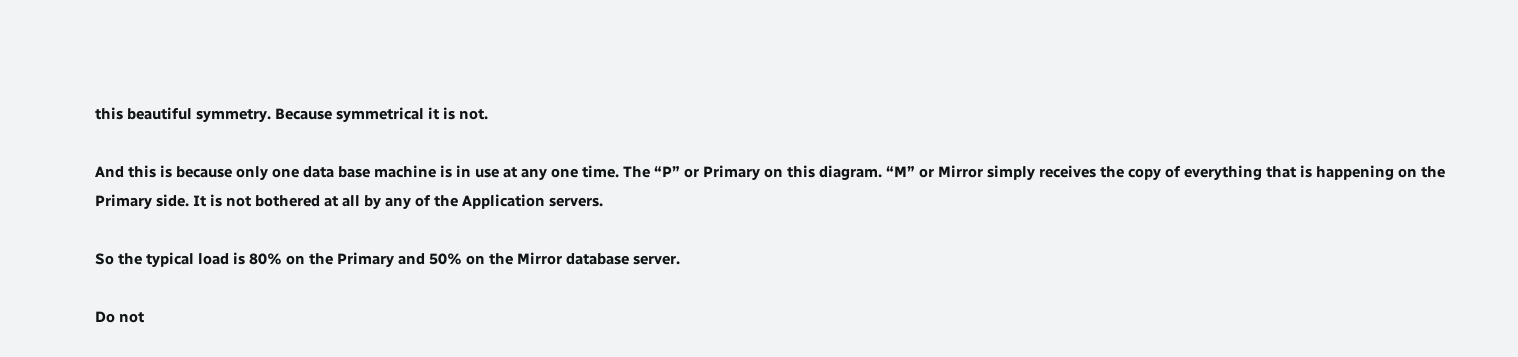this beautiful symmetry. Because symmetrical it is not.

And this is because only one data base machine is in use at any one time. The “P” or Primary on this diagram. “M” or Mirror simply receives the copy of everything that is happening on the Primary side. It is not bothered at all by any of the Application servers.

So the typical load is 80% on the Primary and 50% on the Mirror database server.

Do not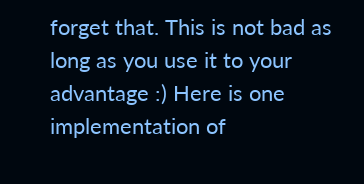forget that. This is not bad as long as you use it to your advantage :) Here is one implementation of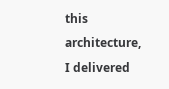this architecture, I delivered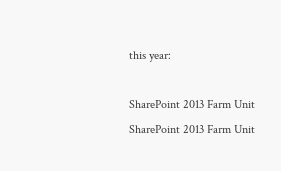this year:

SharePoint 2013 Farm Unit
SharePoint 2013 Farm Unit